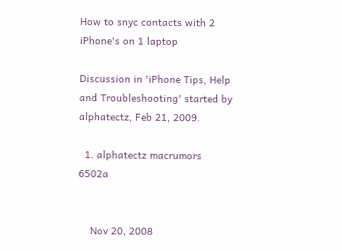How to snyc contacts with 2 iPhone's on 1 laptop

Discussion in 'iPhone Tips, Help and Troubleshooting' started by alphatectz, Feb 21, 2009.

  1. alphatectz macrumors 6502a


    Nov 20, 2008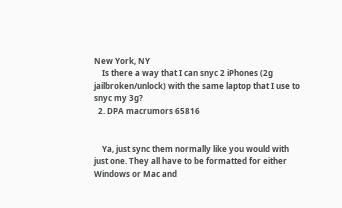New York, NY
    Is there a way that I can snyc 2 iPhones (2g jailbroken/unlock) with the same laptop that I use to snyc my 3g?
  2. DPA macrumors 65816


    Ya, just sync them normally like you would with just one. They all have to be formatted for either Windows or Mac and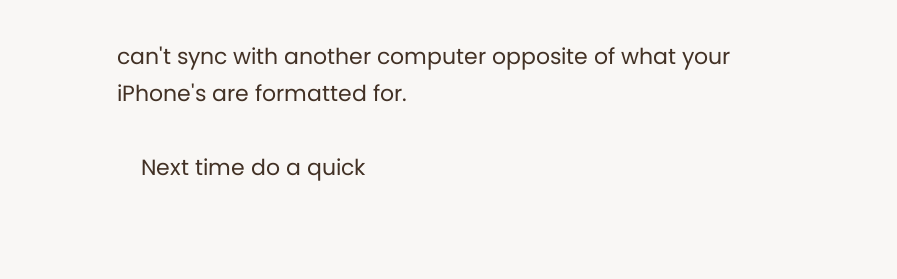can't sync with another computer opposite of what your iPhone's are formatted for.

    Next time do a quick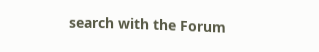search with the Forum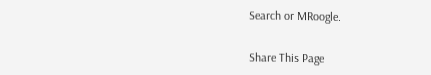Search or MRoogle.


Share This Page